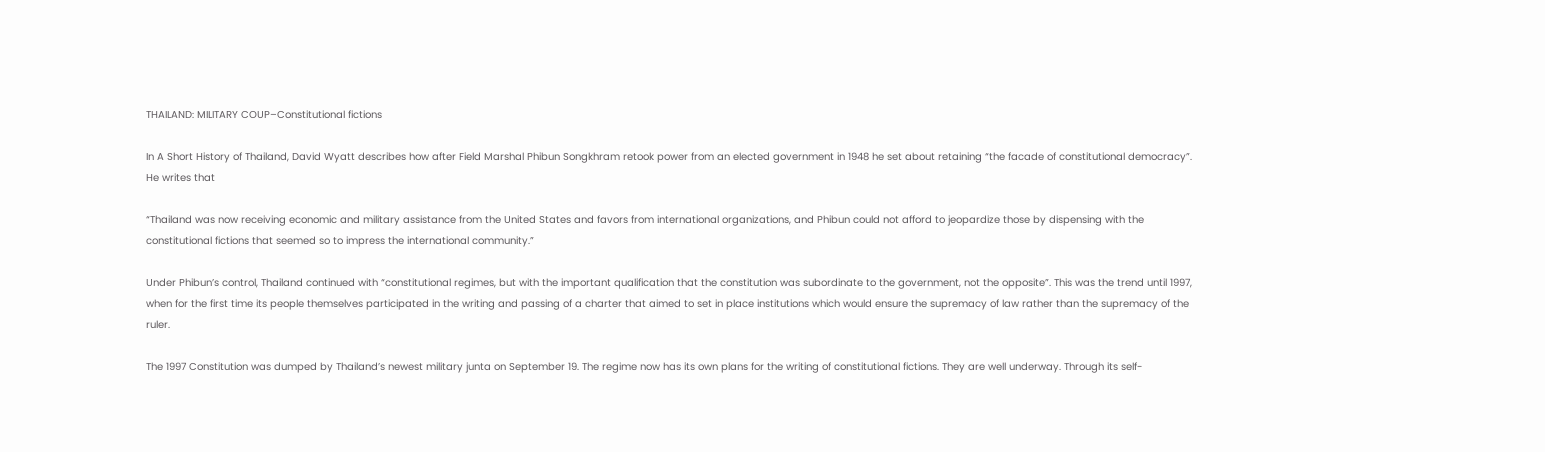THAILAND: MILITARY COUP–Constitutional fictions

In A Short History of Thailand, David Wyatt describes how after Field Marshal Phibun Songkhram retook power from an elected government in 1948 he set about retaining “the facade of constitutional democracy”. He writes that

“Thailand was now receiving economic and military assistance from the United States and favors from international organizations, and Phibun could not afford to jeopardize those by dispensing with the constitutional fictions that seemed so to impress the international community.”

Under Phibun’s control, Thailand continued with “constitutional regimes, but with the important qualification that the constitution was subordinate to the government, not the opposite”. This was the trend until 1997, when for the first time its people themselves participated in the writing and passing of a charter that aimed to set in place institutions which would ensure the supremacy of law rather than the supremacy of the ruler.

The 1997 Constitution was dumped by Thailand’s newest military junta on September 19. The regime now has its own plans for the writing of constitutional fictions. They are well underway. Through its self-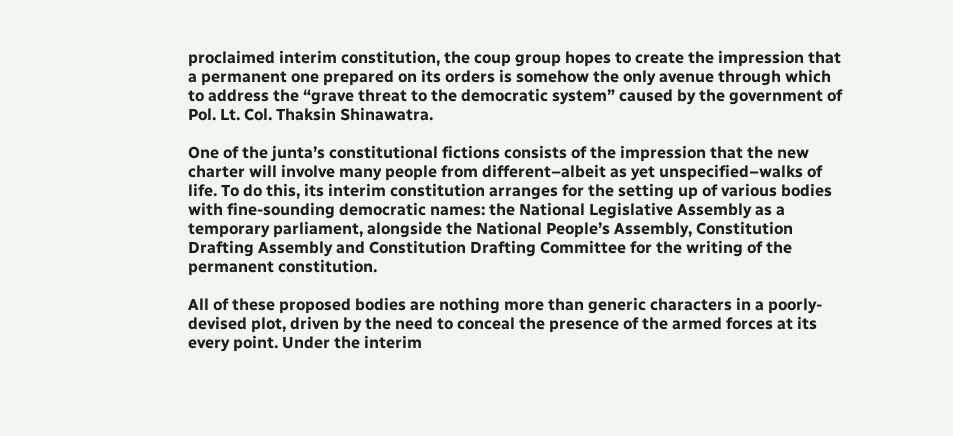proclaimed interim constitution, the coup group hopes to create the impression that a permanent one prepared on its orders is somehow the only avenue through which to address the “grave threat to the democratic system” caused by the government of Pol. Lt. Col. Thaksin Shinawatra.

One of the junta’s constitutional fictions consists of the impression that the new charter will involve many people from different–albeit as yet unspecified–walks of life. To do this, its interim constitution arranges for the setting up of various bodies with fine-sounding democratic names: the National Legislative Assembly as a temporary parliament, alongside the National People’s Assembly, Constitution Drafting Assembly and Constitution Drafting Committee for the writing of the permanent constitution.

All of these proposed bodies are nothing more than generic characters in a poorly-devised plot, driven by the need to conceal the presence of the armed forces at its every point. Under the interim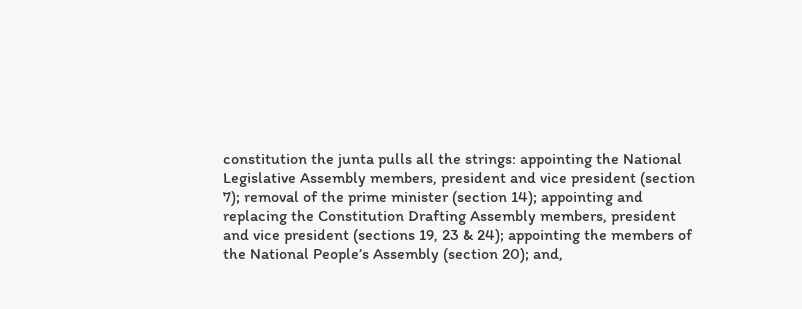constitution the junta pulls all the strings: appointing the National Legislative Assembly members, president and vice president (section 7); removal of the prime minister (section 14); appointing and replacing the Constitution Drafting Assembly members, president and vice president (sections 19, 23 & 24); appointing the members of the National People’s Assembly (section 20); and,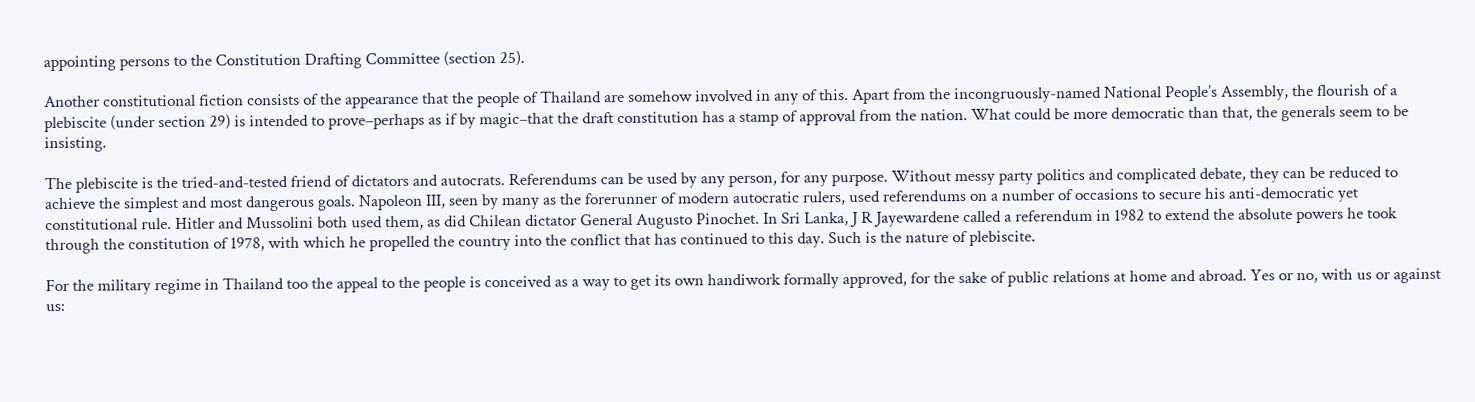appointing persons to the Constitution Drafting Committee (section 25).

Another constitutional fiction consists of the appearance that the people of Thailand are somehow involved in any of this. Apart from the incongruously-named National People’s Assembly, the flourish of a plebiscite (under section 29) is intended to prove–perhaps as if by magic–that the draft constitution has a stamp of approval from the nation. What could be more democratic than that, the generals seem to be insisting.

The plebiscite is the tried-and-tested friend of dictators and autocrats. Referendums can be used by any person, for any purpose. Without messy party politics and complicated debate, they can be reduced to achieve the simplest and most dangerous goals. Napoleon III, seen by many as the forerunner of modern autocratic rulers, used referendums on a number of occasions to secure his anti-democratic yet constitutional rule. Hitler and Mussolini both used them, as did Chilean dictator General Augusto Pinochet. In Sri Lanka, J R Jayewardene called a referendum in 1982 to extend the absolute powers he took through the constitution of 1978, with which he propelled the country into the conflict that has continued to this day. Such is the nature of plebiscite.

For the military regime in Thailand too the appeal to the people is conceived as a way to get its own handiwork formally approved, for the sake of public relations at home and abroad. Yes or no, with us or against us: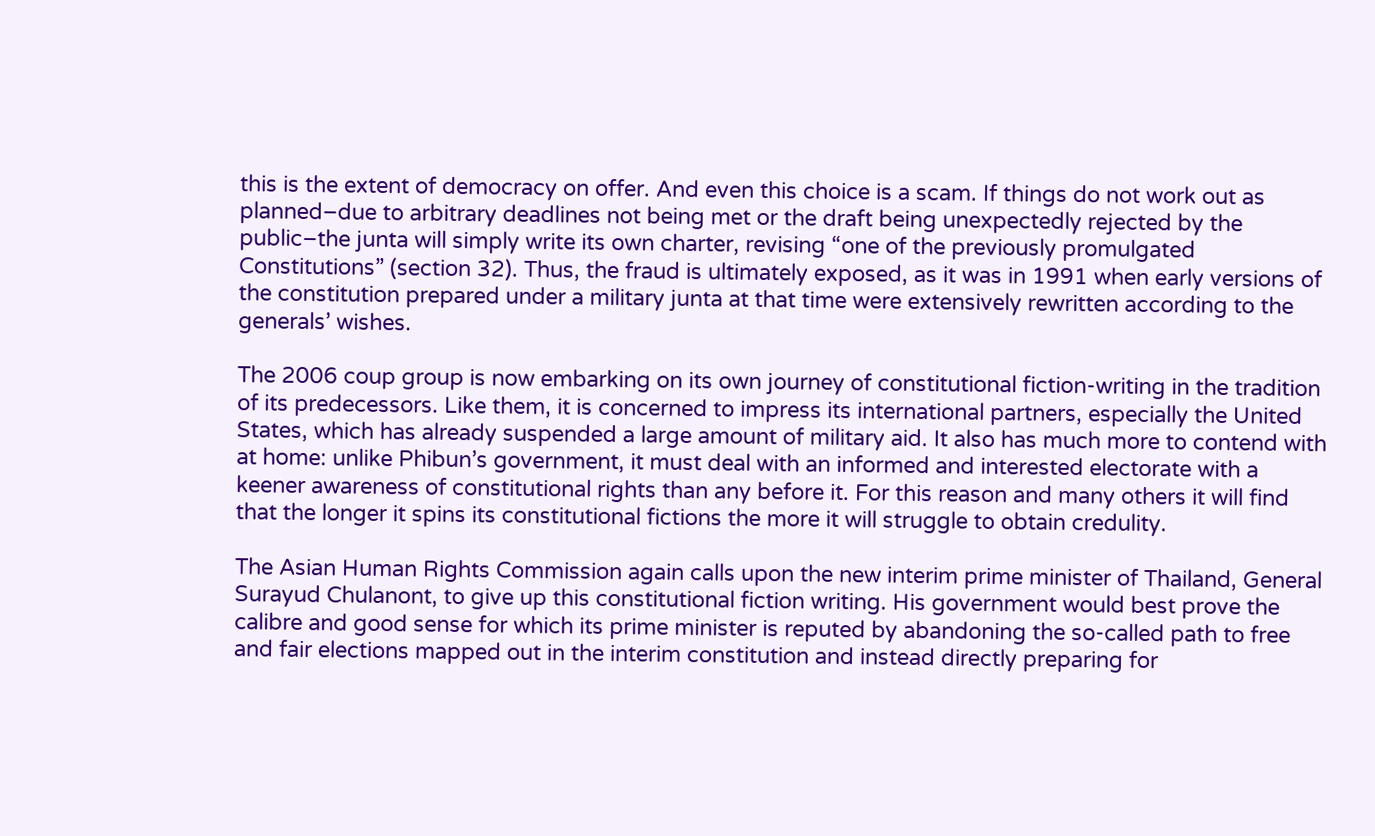this is the extent of democracy on offer. And even this choice is a scam. If things do not work out as planned–due to arbitrary deadlines not being met or the draft being unexpectedly rejected by the public–the junta will simply write its own charter, revising “one of the previously promulgated Constitutions” (section 32). Thus, the fraud is ultimately exposed, as it was in 1991 when early versions of the constitution prepared under a military junta at that time were extensively rewritten according to the generals’ wishes.

The 2006 coup group is now embarking on its own journey of constitutional fiction-writing in the tradition of its predecessors. Like them, it is concerned to impress its international partners, especially the United States, which has already suspended a large amount of military aid. It also has much more to contend with at home: unlike Phibun’s government, it must deal with an informed and interested electorate with a keener awareness of constitutional rights than any before it. For this reason and many others it will find that the longer it spins its constitutional fictions the more it will struggle to obtain credulity.

The Asian Human Rights Commission again calls upon the new interim prime minister of Thailand, General Surayud Chulanont, to give up this constitutional fiction writing. His government would best prove the calibre and good sense for which its prime minister is reputed by abandoning the so-called path to free and fair elections mapped out in the interim constitution and instead directly preparing for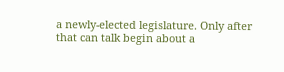a newly-elected legislature. Only after that can talk begin about a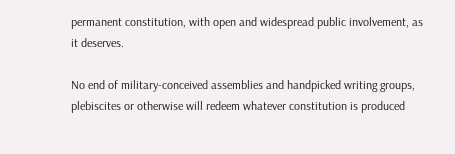permanent constitution, with open and widespread public involvement, as it deserves.

No end of military-conceived assemblies and handpicked writing groups, plebiscites or otherwise will redeem whatever constitution is produced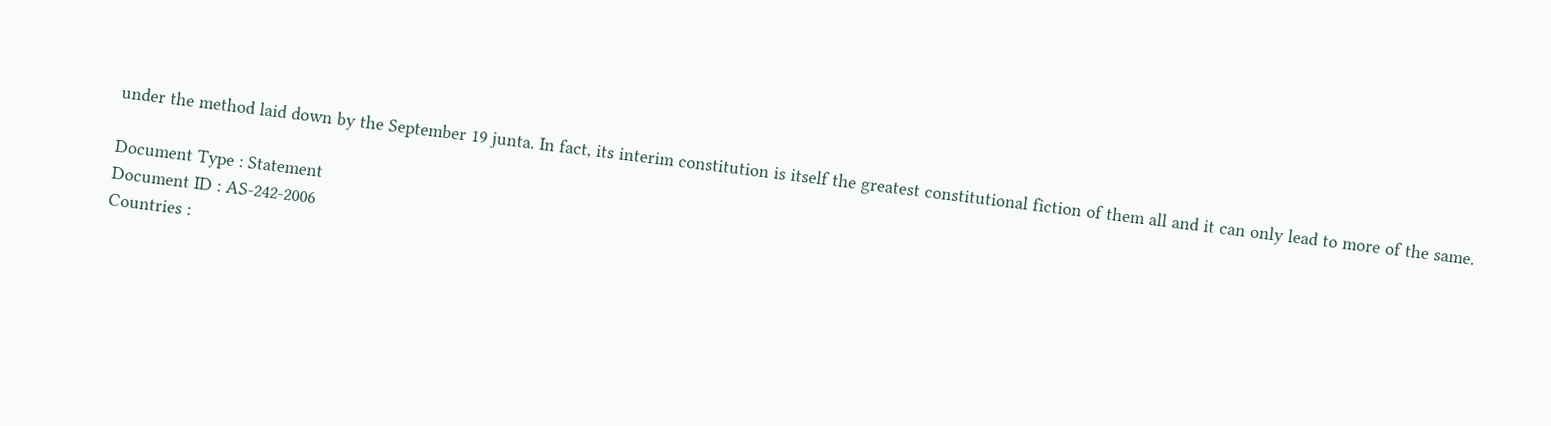under the method laid down by the September 19 junta. In fact, its interim constitution is itself the greatest constitutional fiction of them all and it can only lead to more of the same.

Document Type : Statement
Document ID : AS-242-2006
Countries :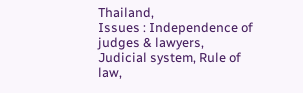Thailand,
Issues : Independence of judges & lawyers, Judicial system, Rule of law,